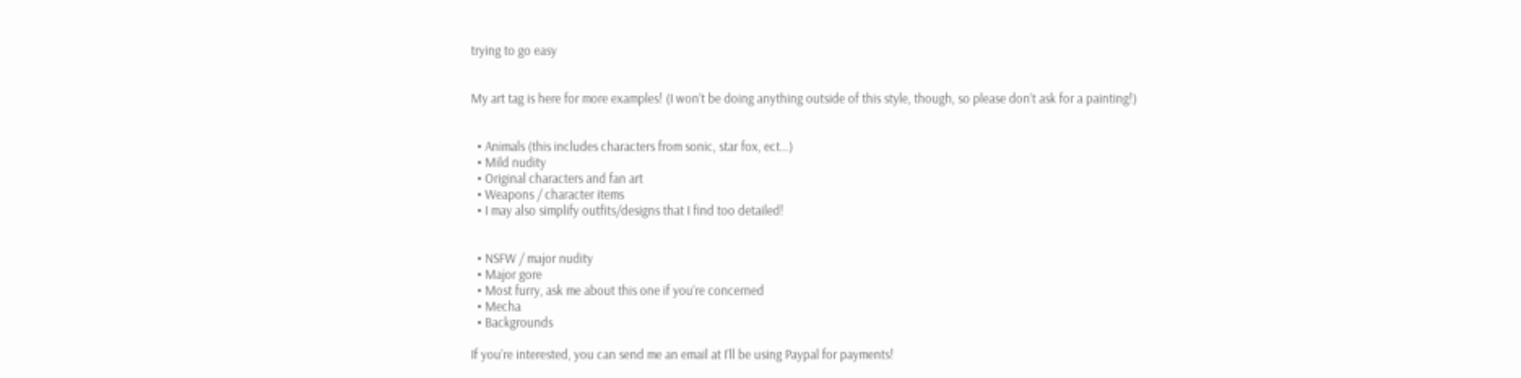trying to go easy


My art tag is here for more examples! (I won’t be doing anything outside of this style, though, so please don’t ask for a painting!)


  • Animals (this includes characters from sonic, star fox, ect…)
  • Mild nudity
  • Original characters and fan art
  • Weapons / character items
  • I may also simplify outfits/designs that I find too detailed!


  • NSFW / major nudity
  • Major gore
  • Most furry, ask me about this one if you’re concerned
  • Mecha
  • Backgrounds

If you’re interested, you can send me an email at I’ll be using Paypal for payments!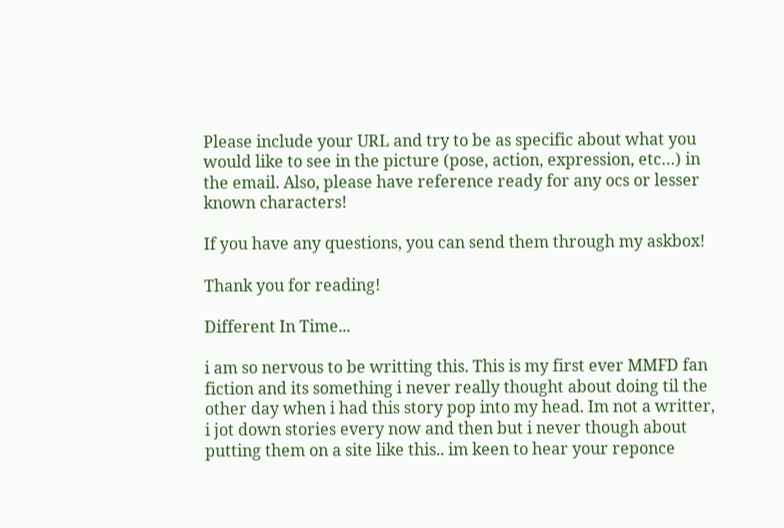Please include your URL and try to be as specific about what you would like to see in the picture (pose, action, expression, etc…) in the email. Also, please have reference ready for any ocs or lesser known characters!

If you have any questions, you can send them through my askbox!

Thank you for reading!

Different In Time...

i am so nervous to be writting this. This is my first ever MMFD fan fiction and its something i never really thought about doing til the other day when i had this story pop into my head. Im not a writter, i jot down stories every now and then but i never though about putting them on a site like this.. im keen to hear your reponce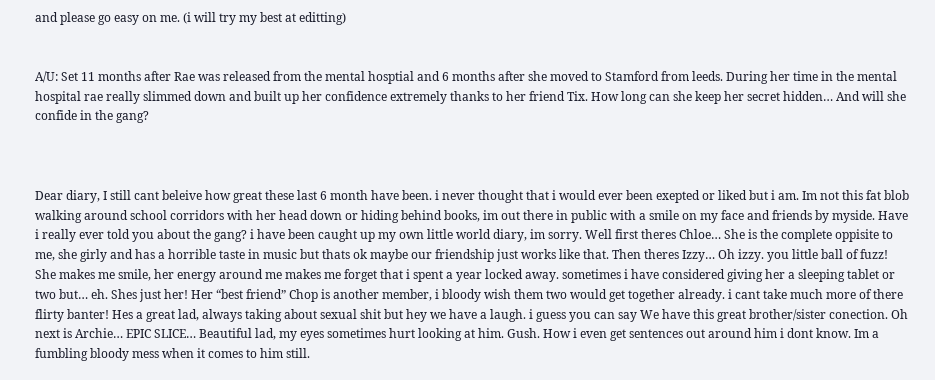and please go easy on me. (i will try my best at editting)


A/U: Set 11 months after Rae was released from the mental hosptial and 6 months after she moved to Stamford from leeds. During her time in the mental hospital rae really slimmed down and built up her confidence extremely thanks to her friend Tix. How long can she keep her secret hidden… And will she confide in the gang?



Dear diary, I still cant beleive how great these last 6 month have been. i never thought that i would ever been exepted or liked but i am. Im not this fat blob walking around school corridors with her head down or hiding behind books, im out there in public with a smile on my face and friends by myside. Have i really ever told you about the gang? i have been caught up my own little world diary, im sorry. Well first theres Chloe… She is the complete oppisite to me, she girly and has a horrible taste in music but thats ok maybe our friendship just works like that. Then theres Izzy… Oh izzy. you little ball of fuzz! She makes me smile, her energy around me makes me forget that i spent a year locked away. sometimes i have considered giving her a sleeping tablet or two but… eh. Shes just her! Her “best friend” Chop is another member, i bloody wish them two would get together already. i cant take much more of there flirty banter! Hes a great lad, always taking about sexual shit but hey we have a laugh. i guess you can say We have this great brother/sister conection. Oh next is Archie… EPIC SLICE… Beautiful lad, my eyes sometimes hurt looking at him. Gush. How i even get sentences out around him i dont know. Im a fumbling bloody mess when it comes to him still.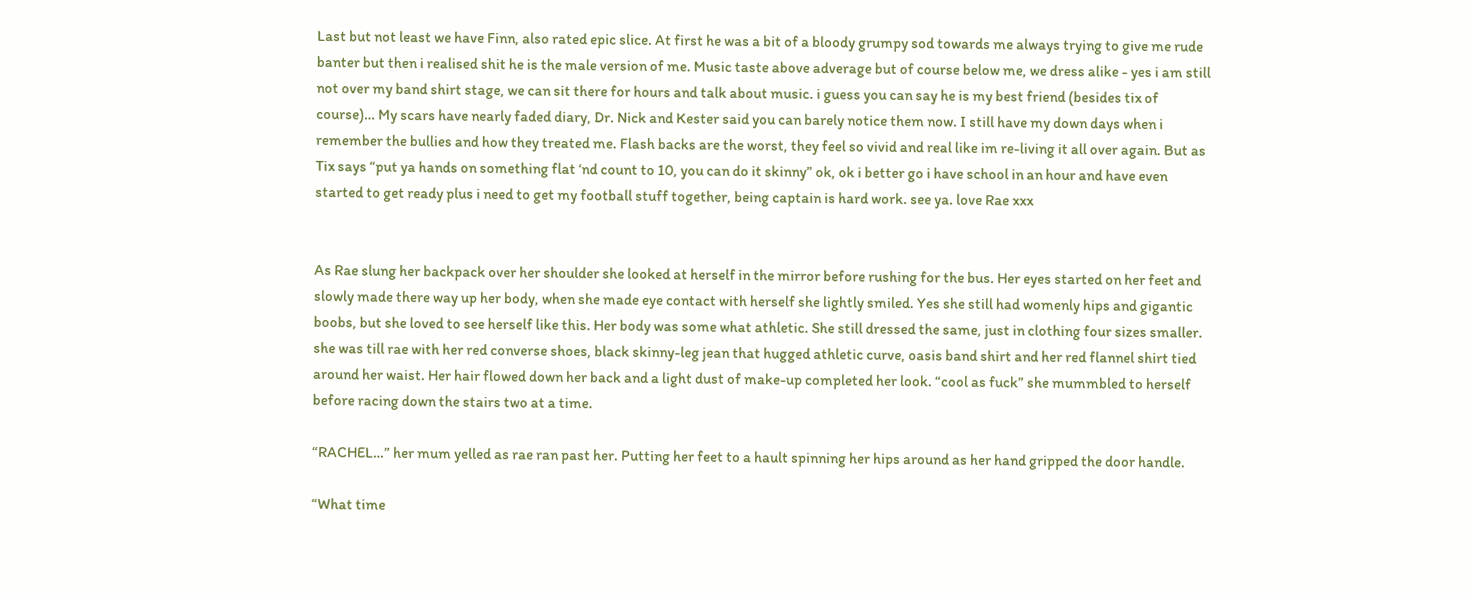Last but not least we have Finn, also rated epic slice. At first he was a bit of a bloody grumpy sod towards me always trying to give me rude banter but then i realised shit he is the male version of me. Music taste above adverage but of course below me, we dress alike - yes i am still not over my band shirt stage, we can sit there for hours and talk about music. i guess you can say he is my best friend (besides tix of course)… My scars have nearly faded diary, Dr. Nick and Kester said you can barely notice them now. I still have my down days when i remember the bullies and how they treated me. Flash backs are the worst, they feel so vivid and real like im re-living it all over again. But as Tix says “put ya hands on something flat ‘nd count to 10, you can do it skinny” ok, ok i better go i have school in an hour and have even started to get ready plus i need to get my football stuff together, being captain is hard work. see ya. love Rae xxx


As Rae slung her backpack over her shoulder she looked at herself in the mirror before rushing for the bus. Her eyes started on her feet and slowly made there way up her body, when she made eye contact with herself she lightly smiled. Yes she still had womenly hips and gigantic boobs, but she loved to see herself like this. Her body was some what athletic. She still dressed the same, just in clothing four sizes smaller. she was till rae with her red converse shoes, black skinny-leg jean that hugged athletic curve, oasis band shirt and her red flannel shirt tied around her waist. Her hair flowed down her back and a light dust of make-up completed her look. “cool as fuck” she mummbled to herself before racing down the stairs two at a time.

“RACHEL…” her mum yelled as rae ran past her. Putting her feet to a hault spinning her hips around as her hand gripped the door handle.

“What time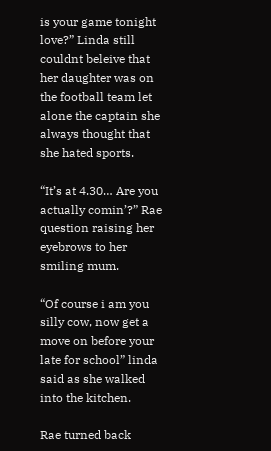is your game tonight love?” Linda still couldnt beleive that her daughter was on the football team let alone the captain she always thought that she hated sports.

“It’s at 4.30… Are you actually comin’?” Rae question raising her eyebrows to her smiling mum.

“Of course i am you silly cow, now get a move on before your late for school” linda said as she walked into the kitchen.

Rae turned back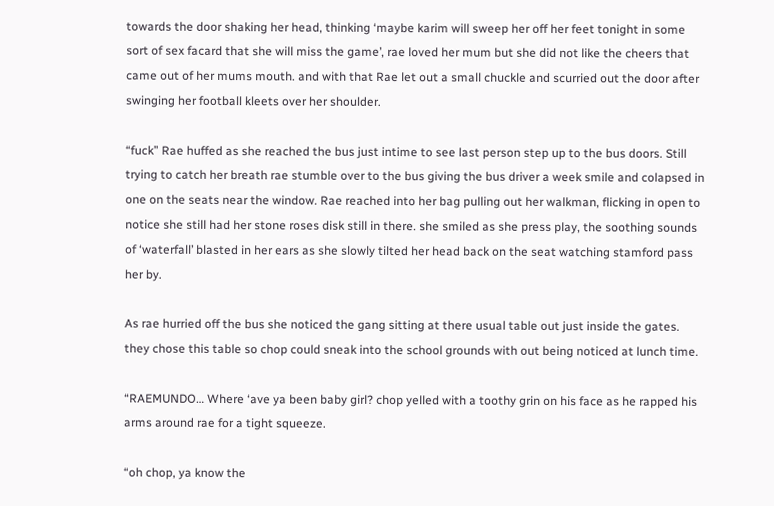towards the door shaking her head, thinking ‘maybe karim will sweep her off her feet tonight in some sort of sex facard that she will miss the game’, rae loved her mum but she did not like the cheers that came out of her mums mouth. and with that Rae let out a small chuckle and scurried out the door after swinging her football kleets over her shoulder.

“fuck” Rae huffed as she reached the bus just intime to see last person step up to the bus doors. Still trying to catch her breath rae stumble over to the bus giving the bus driver a week smile and colapsed in one on the seats near the window. Rae reached into her bag pulling out her walkman, flicking in open to notice she still had her stone roses disk still in there. she smiled as she press play, the soothing sounds of ‘waterfall’ blasted in her ears as she slowly tilted her head back on the seat watching stamford pass her by.

As rae hurried off the bus she noticed the gang sitting at there usual table out just inside the gates. they chose this table so chop could sneak into the school grounds with out being noticed at lunch time.

“RAEMUNDO… Where ‘ave ya been baby girl? chop yelled with a toothy grin on his face as he rapped his arms around rae for a tight squeeze.

“oh chop, ya know the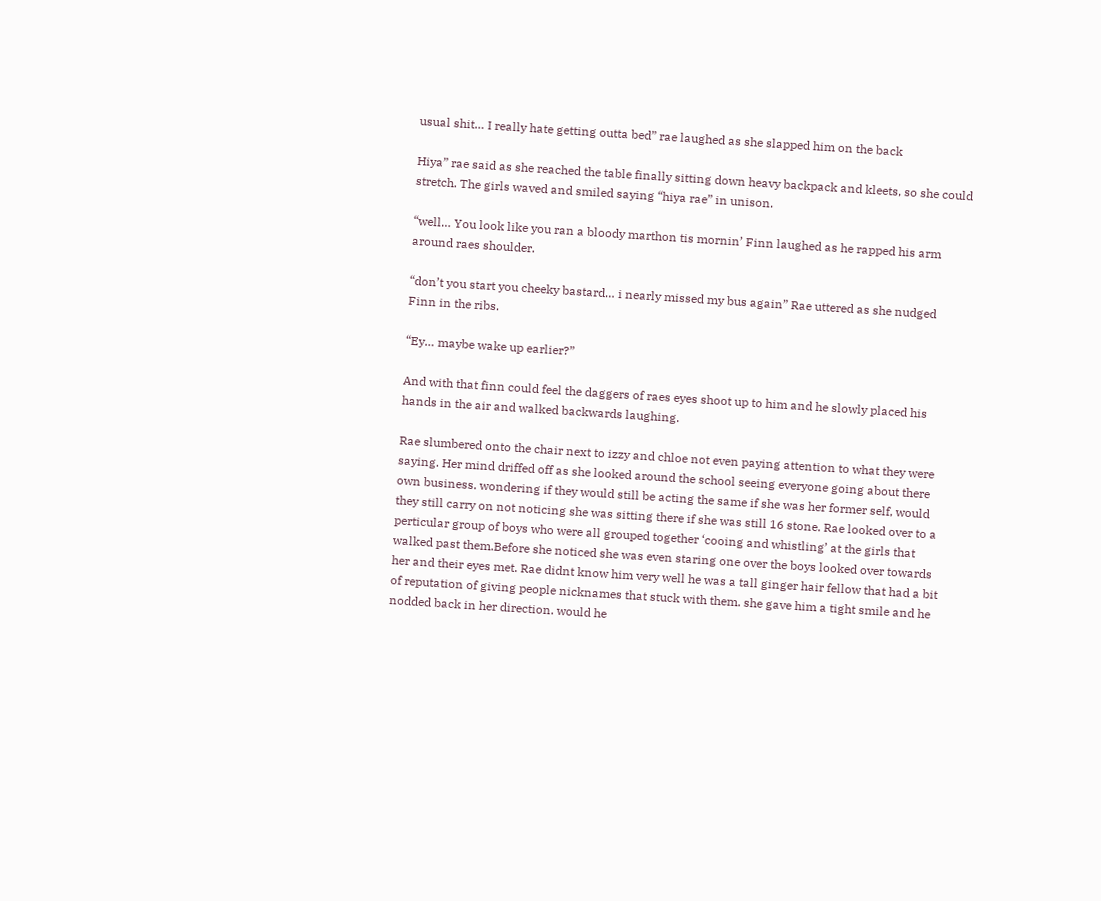usual shit… I really hate getting outta bed” rae laughed as she slapped him on the back

Hiya” rae said as she reached the table finally sitting down heavy backpack and kleets, so she could stretch. The girls waved and smiled saying “hiya rae” in unison.

“well… You look like you ran a bloody marthon tis mornin’ Finn laughed as he rapped his arm around raes shoulder.

“don’t you start you cheeky bastard… i nearly missed my bus again” Rae uttered as she nudged Finn in the ribs.

“Ey… maybe wake up earlier?”

And with that finn could feel the daggers of raes eyes shoot up to him and he slowly placed his hands in the air and walked backwards laughing.

Rae slumbered onto the chair next to izzy and chloe not even paying attention to what they were saying. Her mind driffed off as she looked around the school seeing everyone going about there own business. wondering if they would still be acting the same if she was her former self, would they still carry on not noticing she was sitting there if she was still 16 stone. Rae looked over to a perticular group of boys who were all grouped together ‘cooing and whistling’ at the girls that walked past them.Before she noticed she was even staring one over the boys looked over towards her and their eyes met. Rae didnt know him very well he was a tall ginger hair fellow that had a bit of reputation of giving people nicknames that stuck with them. she gave him a tight smile and he nodded back in her direction. would he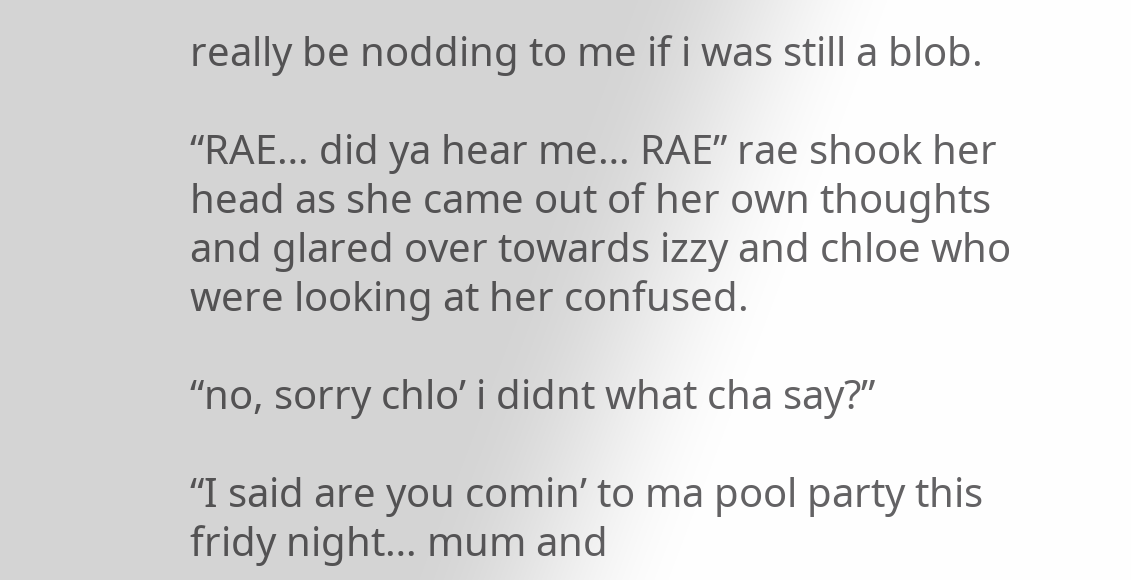really be nodding to me if i was still a blob.

“RAE… did ya hear me… RAE” rae shook her head as she came out of her own thoughts and glared over towards izzy and chloe who were looking at her confused.

“no, sorry chlo’ i didnt what cha say?”

“I said are you comin’ to ma pool party this fridy night… mum and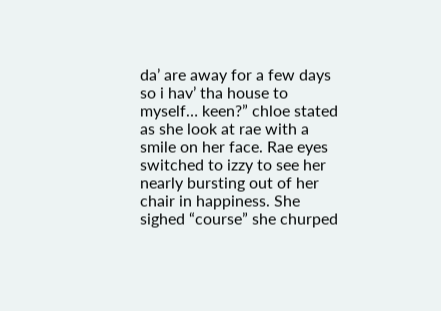da’ are away for a few days so i hav’ tha house to myself… keen?” chloe stated as she look at rae with a smile on her face. Rae eyes switched to izzy to see her nearly bursting out of her chair in happiness. She sighed “course” she churped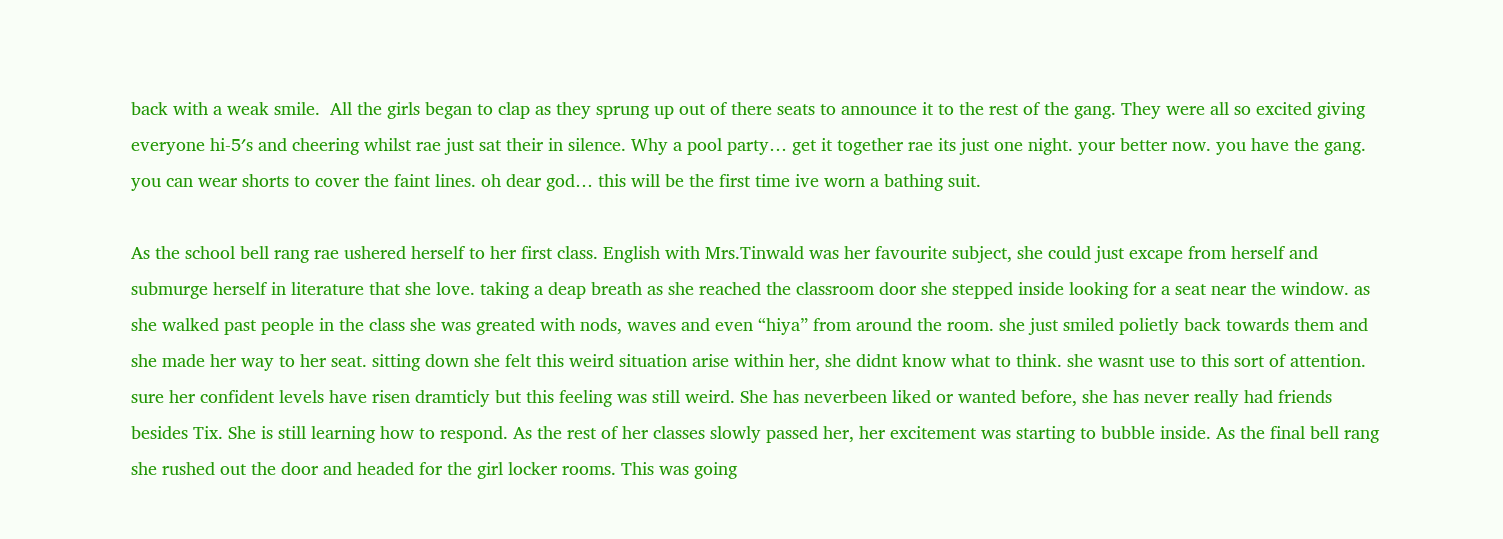back with a weak smile.  All the girls began to clap as they sprung up out of there seats to announce it to the rest of the gang. They were all so excited giving everyone hi-5′s and cheering whilst rae just sat their in silence. Why a pool party… get it together rae its just one night. your better now. you have the gang. you can wear shorts to cover the faint lines. oh dear god… this will be the first time ive worn a bathing suit.

As the school bell rang rae ushered herself to her first class. English with Mrs.Tinwald was her favourite subject, she could just excape from herself and submurge herself in literature that she love. taking a deap breath as she reached the classroom door she stepped inside looking for a seat near the window. as she walked past people in the class she was greated with nods, waves and even “hiya” from around the room. she just smiled polietly back towards them and she made her way to her seat. sitting down she felt this weird situation arise within her, she didnt know what to think. she wasnt use to this sort of attention. sure her confident levels have risen dramticly but this feeling was still weird. She has neverbeen liked or wanted before, she has never really had friends besides Tix. She is still learning how to respond. As the rest of her classes slowly passed her, her excitement was starting to bubble inside. As the final bell rang she rushed out the door and headed for the girl locker rooms. This was going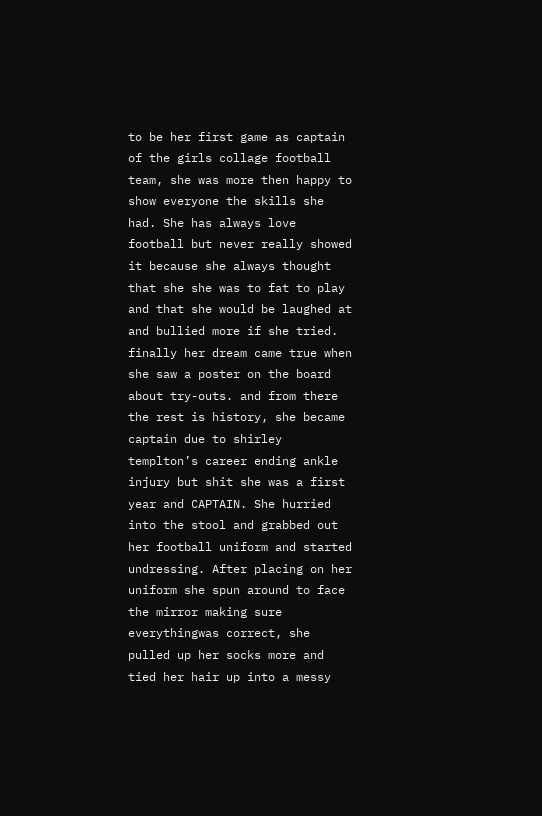to be her first game as captain of the girls collage football team, she was more then happy to show everyone the skills she had. She has always love football but never really showed it because she always thought that she she was to fat to play and that she would be laughed at and bullied more if she tried. finally her dream came true when she saw a poster on the board about try-outs. and from there the rest is history, she became captain due to shirley templton’s career ending ankle injury but shit she was a first year and CAPTAIN. She hurried into the stool and grabbed out her football uniform and started undressing. After placing on her uniform she spun around to face the mirror making sure everythingwas correct, she pulled up her socks more and tied her hair up into a messy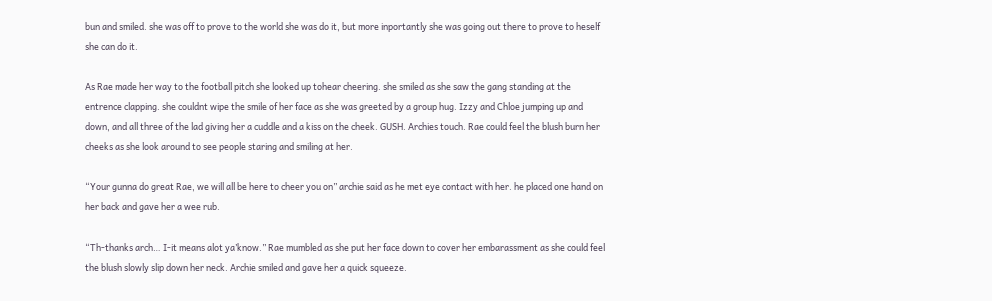bun and smiled. she was off to prove to the world she was do it, but more inportantly she was going out there to prove to heself she can do it.

As Rae made her way to the football pitch she looked up tohear cheering. she smiled as she saw the gang standing at the entrence clapping. she couldnt wipe the smile of her face as she was greeted by a group hug. Izzy and Chloe jumping up and down, and all three of the lad giving her a cuddle and a kiss on the cheek. GUSH. Archies touch. Rae could feel the blush burn her cheeks as she look around to see people staring and smiling at her.

“Your gunna do great Rae, we will all be here to cheer you on” archie said as he met eye contact with her. he placed one hand on her back and gave her a wee rub.

“Th-thanks arch… I-it means alot ya’know.” Rae mumbled as she put her face down to cover her embarassment as she could feel the blush slowly slip down her neck. Archie smiled and gave her a quick squeeze.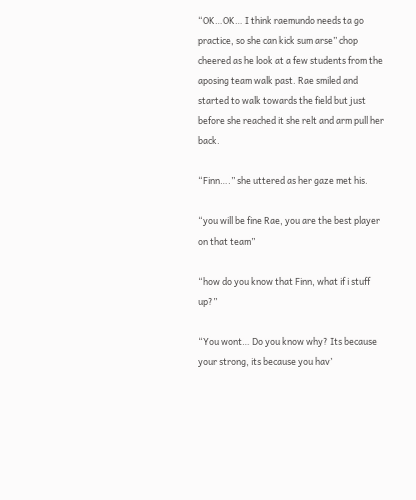“OK…OK… I think raemundo needs ta go practice, so she can kick sum arse” chop cheered as he look at a few students from the aposing team walk past. Rae smiled and started to walk towards the field but just before she reached it she relt and arm pull her back.

“Finn….” she uttered as her gaze met his.

“you will be fine Rae, you are the best player on that team”

“how do you know that Finn, what if i stuff up?”

“You wont… Do you know why? Its because your strong, its because you hav’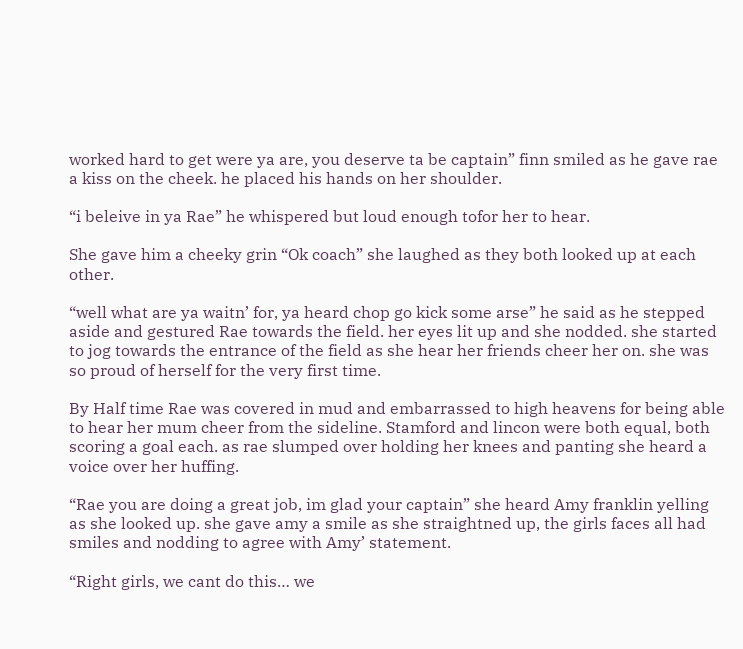worked hard to get were ya are, you deserve ta be captain” finn smiled as he gave rae a kiss on the cheek. he placed his hands on her shoulder.

“i beleive in ya Rae” he whispered but loud enough tofor her to hear.

She gave him a cheeky grin “Ok coach” she laughed as they both looked up at each other.

“well what are ya waitn’ for, ya heard chop go kick some arse” he said as he stepped aside and gestured Rae towards the field. her eyes lit up and she nodded. she started to jog towards the entrance of the field as she hear her friends cheer her on. she was so proud of herself for the very first time.

By Half time Rae was covered in mud and embarrassed to high heavens for being able to hear her mum cheer from the sideline. Stamford and lincon were both equal, both scoring a goal each. as rae slumped over holding her knees and panting she heard a voice over her huffing.

“Rae you are doing a great job, im glad your captain” she heard Amy franklin yelling as she looked up. she gave amy a smile as she straightned up, the girls faces all had smiles and nodding to agree with Amy’ statement.

“Right girls, we cant do this… we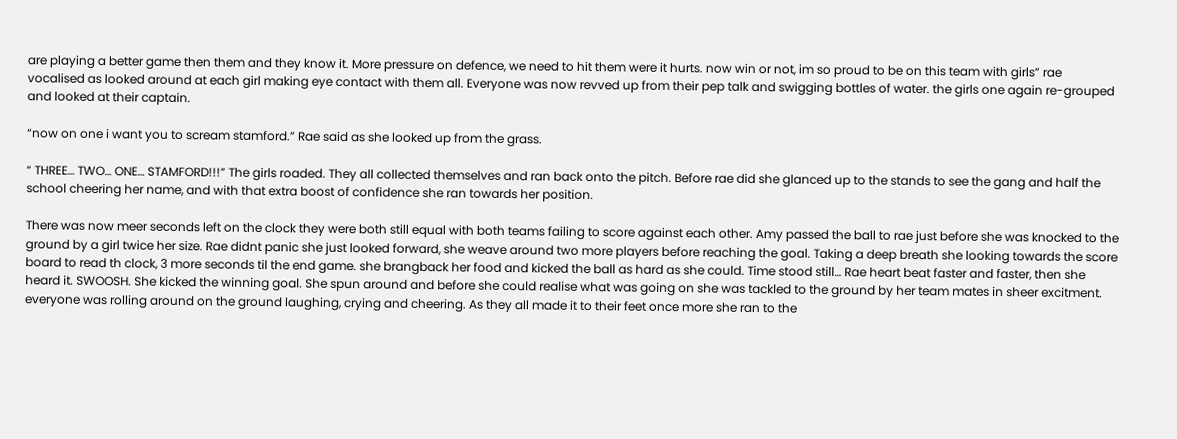are playing a better game then them and they know it. More pressure on defence, we need to hit them were it hurts. now win or not, im so proud to be on this team with girls” rae vocalised as looked around at each girl making eye contact with them all. Everyone was now revved up from their pep talk and swigging bottles of water. the girls one again re-grouped and looked at their captain.

“now on one i want you to scream stamford.” Rae said as she looked up from the grass.

“ THREE… TWO… ONE… STAMFORD!!!” The girls roaded. They all collected themselves and ran back onto the pitch. Before rae did she glanced up to the stands to see the gang and half the school cheering her name, and with that extra boost of confidence she ran towards her position.

There was now meer seconds left on the clock they were both still equal with both teams failing to score against each other. Amy passed the ball to rae just before she was knocked to the ground by a girl twice her size. Rae didnt panic she just looked forward, she weave around two more players before reaching the goal. Taking a deep breath she looking towards the score board to read th clock, 3 more seconds til the end game. she brangback her food and kicked the ball as hard as she could. Time stood still… Rae heart beat faster and faster, then she heard it. SWOOSH. She kicked the winning goal. She spun around and before she could realise what was going on she was tackled to the ground by her team mates in sheer excitment. everyone was rolling around on the ground laughing, crying and cheering. As they all made it to their feet once more she ran to the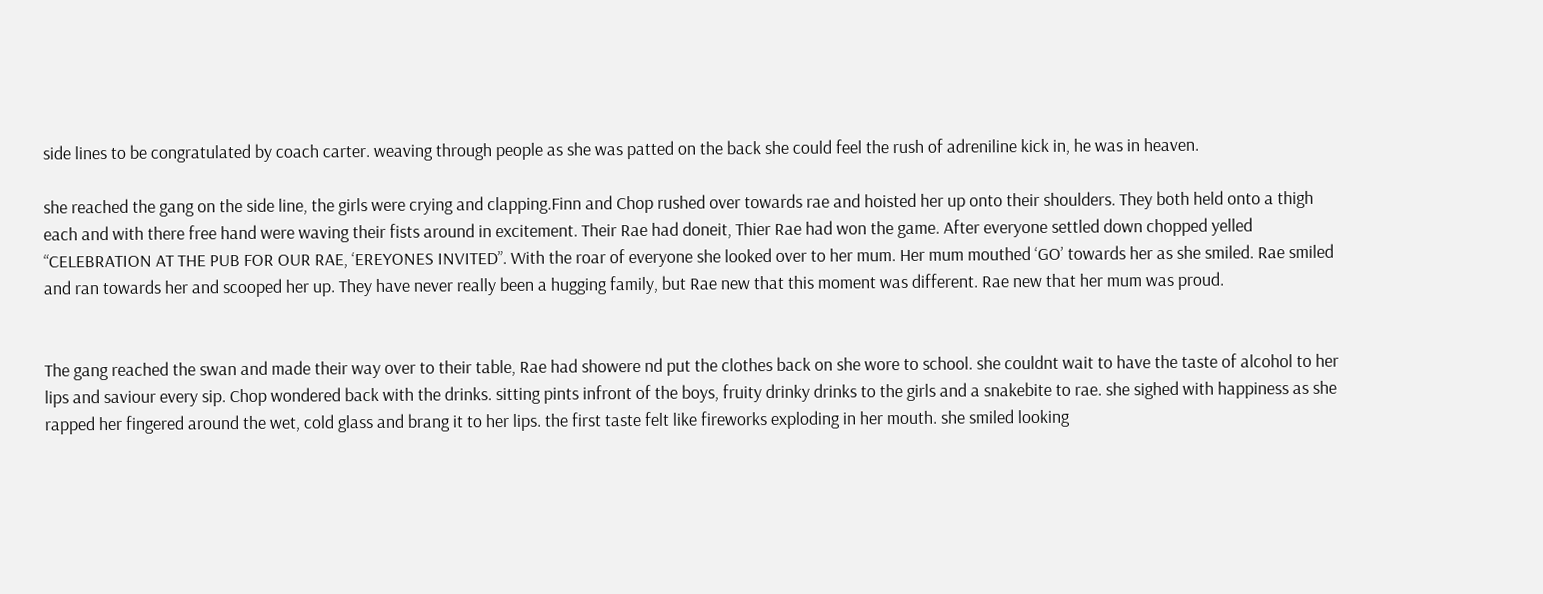side lines to be congratulated by coach carter. weaving through people as she was patted on the back she could feel the rush of adreniline kick in, he was in heaven.

she reached the gang on the side line, the girls were crying and clapping.Finn and Chop rushed over towards rae and hoisted her up onto their shoulders. They both held onto a thigh each and with there free hand were waving their fists around in excitement. Their Rae had doneit, Thier Rae had won the game. After everyone settled down chopped yelled “CELEBRATION AT THE PUB FOR OUR RAE, ‘EREYONES INVITED”. With the roar of everyone she looked over to her mum. Her mum mouthed ‘GO’ towards her as she smiled. Rae smiled and ran towards her and scooped her up. They have never really been a hugging family, but Rae new that this moment was different. Rae new that her mum was proud.


The gang reached the swan and made their way over to their table, Rae had showere nd put the clothes back on she wore to school. she couldnt wait to have the taste of alcohol to her lips and saviour every sip. Chop wondered back with the drinks. sitting pints infront of the boys, fruity drinky drinks to the girls and a snakebite to rae. she sighed with happiness as she rapped her fingered around the wet, cold glass and brang it to her lips. the first taste felt like fireworks exploding in her mouth. she smiled looking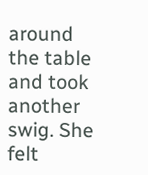around the table and took another swig. She felt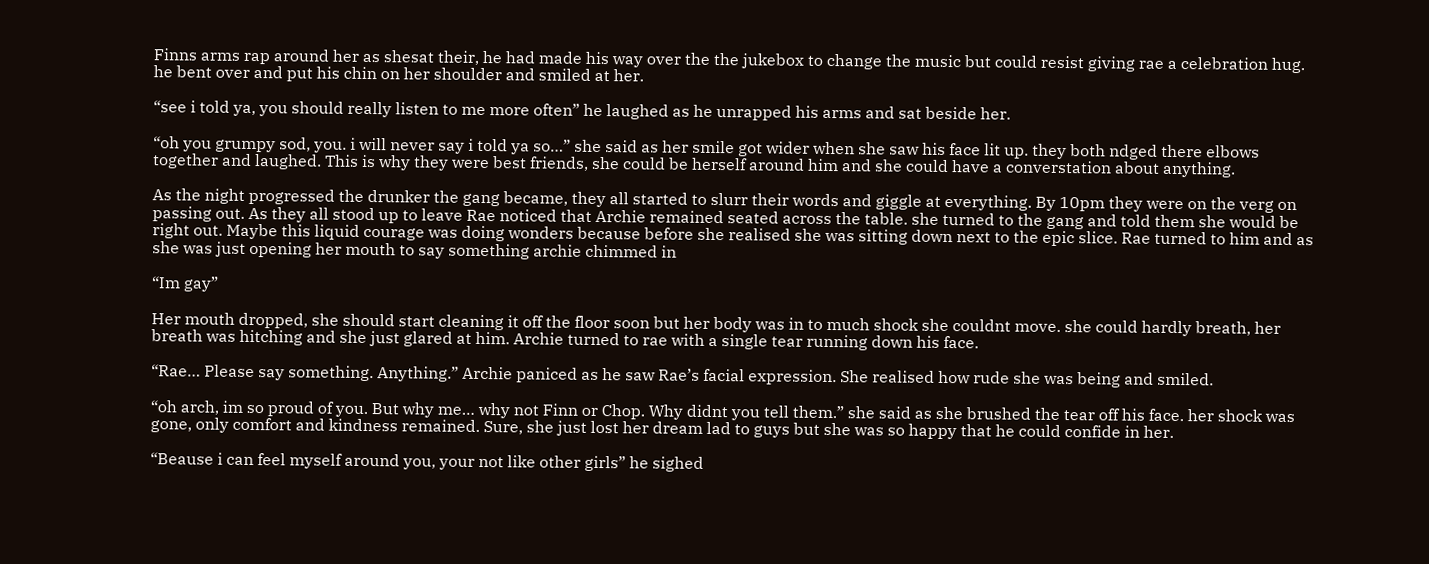Finns arms rap around her as shesat their, he had made his way over the the jukebox to change the music but could resist giving rae a celebration hug. he bent over and put his chin on her shoulder and smiled at her.

“see i told ya, you should really listen to me more often” he laughed as he unrapped his arms and sat beside her.

“oh you grumpy sod, you. i will never say i told ya so…” she said as her smile got wider when she saw his face lit up. they both ndged there elbows together and laughed. This is why they were best friends, she could be herself around him and she could have a converstation about anything.

As the night progressed the drunker the gang became, they all started to slurr their words and giggle at everything. By 10pm they were on the verg on passing out. As they all stood up to leave Rae noticed that Archie remained seated across the table. she turned to the gang and told them she would be right out. Maybe this liquid courage was doing wonders because before she realised she was sitting down next to the epic slice. Rae turned to him and as she was just opening her mouth to say something archie chimmed in

“Im gay”

Her mouth dropped, she should start cleaning it off the floor soon but her body was in to much shock she couldnt move. she could hardly breath, her breath was hitching and she just glared at him. Archie turned to rae with a single tear running down his face.

“Rae… Please say something. Anything.” Archie paniced as he saw Rae’s facial expression. She realised how rude she was being and smiled.

“oh arch, im so proud of you. But why me… why not Finn or Chop. Why didnt you tell them.” she said as she brushed the tear off his face. her shock was gone, only comfort and kindness remained. Sure, she just lost her dream lad to guys but she was so happy that he could confide in her.

“Beause i can feel myself around you, your not like other girls” he sighed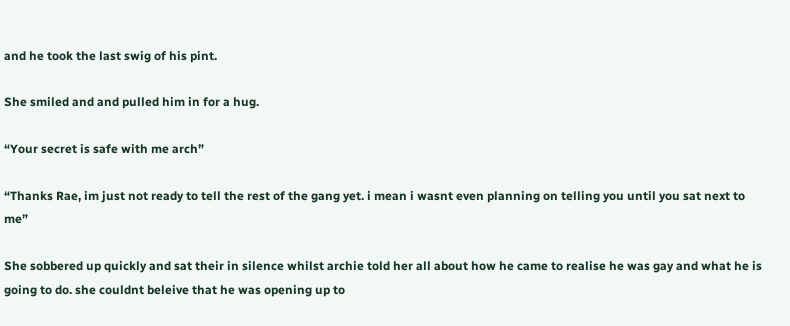and he took the last swig of his pint.

She smiled and and pulled him in for a hug.

“Your secret is safe with me arch”

“Thanks Rae, im just not ready to tell the rest of the gang yet. i mean i wasnt even planning on telling you until you sat next to me”

She sobbered up quickly and sat their in silence whilst archie told her all about how he came to realise he was gay and what he is going to do. she couldnt beleive that he was opening up to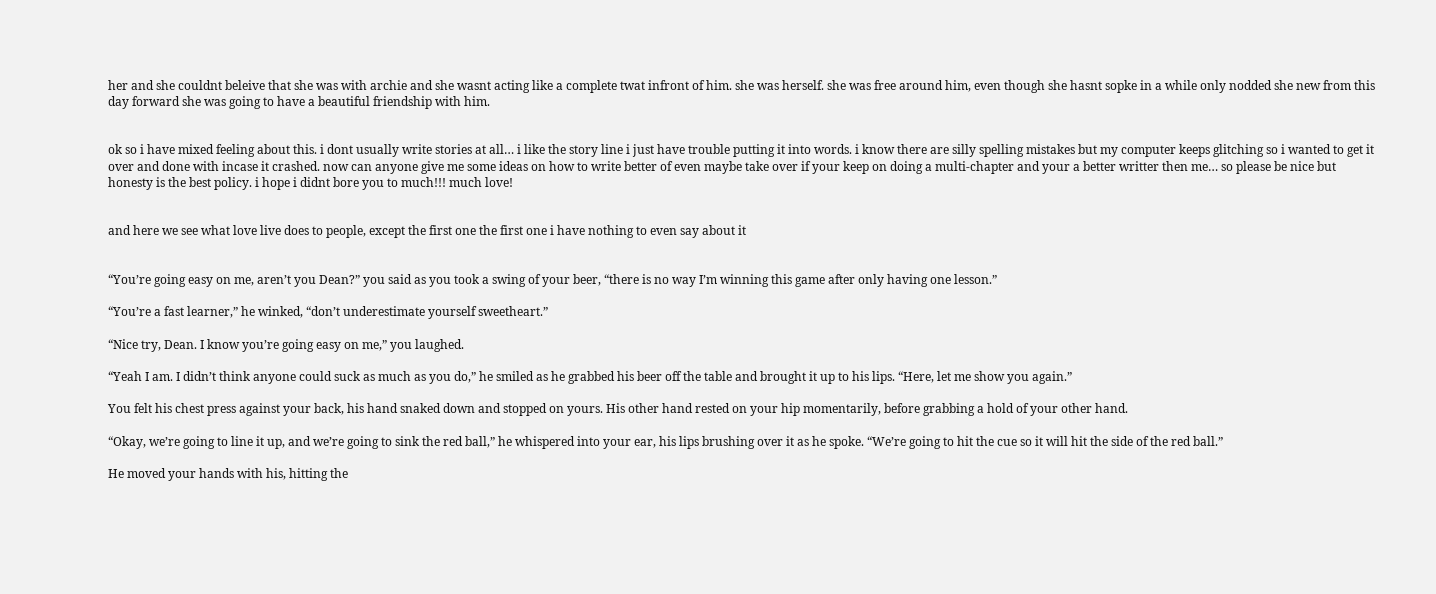her and she couldnt beleive that she was with archie and she wasnt acting like a complete twat infront of him. she was herself. she was free around him, even though she hasnt sopke in a while only nodded she new from this day forward she was going to have a beautiful friendship with him.


ok so i have mixed feeling about this. i dont usually write stories at all… i like the story line i just have trouble putting it into words. i know there are silly spelling mistakes but my computer keeps glitching so i wanted to get it over and done with incase it crashed. now can anyone give me some ideas on how to write better of even maybe take over if your keep on doing a multi-chapter and your a better writter then me… so please be nice but honesty is the best policy. i hope i didnt bore you to much!!! much love!


and here we see what love live does to people, except the first one the first one i have nothing to even say about it


“You’re going easy on me, aren’t you Dean?” you said as you took a swing of your beer, “there is no way I’m winning this game after only having one lesson.”

“You’re a fast learner,” he winked, “don’t underestimate yourself sweetheart.”

“Nice try, Dean. I know you’re going easy on me,” you laughed.

“Yeah I am. I didn’t think anyone could suck as much as you do,” he smiled as he grabbed his beer off the table and brought it up to his lips. “Here, let me show you again.”

You felt his chest press against your back, his hand snaked down and stopped on yours. His other hand rested on your hip momentarily, before grabbing a hold of your other hand.

“Okay, we’re going to line it up, and we’re going to sink the red ball,” he whispered into your ear, his lips brushing over it as he spoke. “We’re going to hit the cue so it will hit the side of the red ball.”

He moved your hands with his, hitting the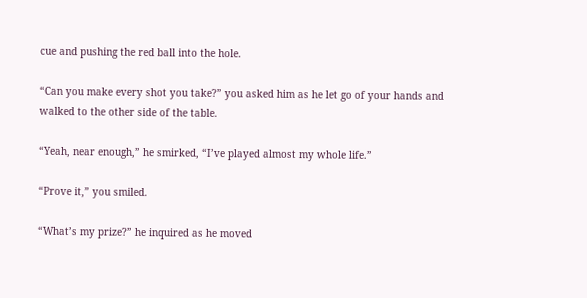cue and pushing the red ball into the hole.

“Can you make every shot you take?” you asked him as he let go of your hands and walked to the other side of the table.

“Yeah, near enough,” he smirked, “I’ve played almost my whole life.”

“Prove it,” you smiled.

“What’s my prize?” he inquired as he moved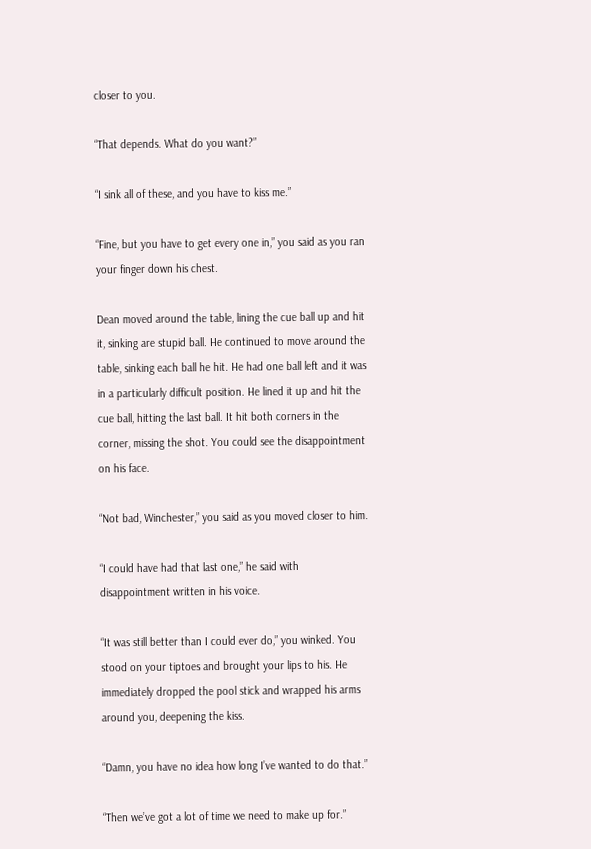closer to you.

“That depends. What do you want?”

“I sink all of these, and you have to kiss me.”

“Fine, but you have to get every one in,” you said as you ran your finger down his chest.

Dean moved around the table, lining the cue ball up and hit it, sinking are stupid ball. He continued to move around the table, sinking each ball he hit. He had one ball left and it was in a particularly difficult position. He lined it up and hit the cue ball, hitting the last ball. It hit both corners in the corner, missing the shot. You could see the disappointment on his face.

“Not bad, Winchester,” you said as you moved closer to him.

“I could have had that last one,” he said with disappointment written in his voice.

“It was still better than I could ever do,” you winked. You stood on your tiptoes and brought your lips to his. He immediately dropped the pool stick and wrapped his arms around you, deepening the kiss.

“Damn, you have no idea how long I’ve wanted to do that.”

“Then we’ve got a lot of time we need to make up for.”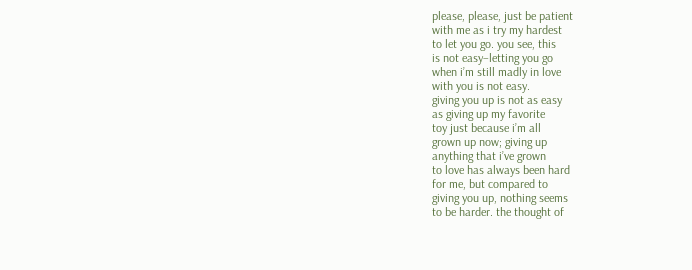please, please, just be patient
with me as i try my hardest
to let you go. you see, this
is not easy–letting you go
when i’m still madly in love
with you is not easy.
giving you up is not as easy
as giving up my favorite
toy just because i’m all
grown up now; giving up
anything that i’ve grown
to love has always been hard
for me, but compared to
giving you up, nothing seems
to be harder. the thought of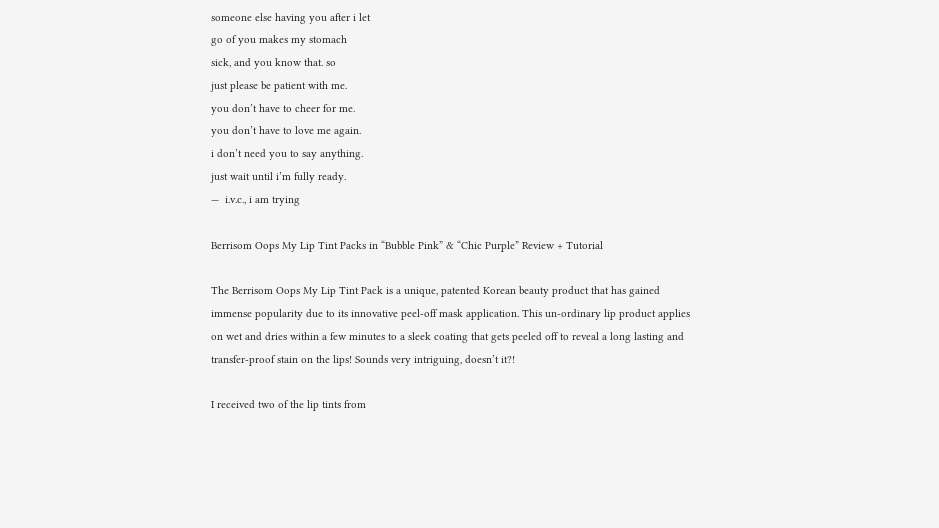someone else having you after i let
go of you makes my stomach
sick, and you know that. so
just please be patient with me.
you don’t have to cheer for me.
you don’t have to love me again.
i don’t need you to say anything.
just wait until i’m fully ready.
—  i.v.c., i am trying

Berrisom Oops My Lip Tint Packs in “Bubble Pink” & “Chic Purple” Review + Tutorial

The Berrisom Oops My Lip Tint Pack is a unique, patented Korean beauty product that has gained immense popularity due to its innovative peel-off mask application. This un-ordinary lip product applies on wet and dries within a few minutes to a sleek coating that gets peeled off to reveal a long lasting and transfer-proof stain on the lips! Sounds very intriguing, doesn’t it?!

I received two of the lip tints from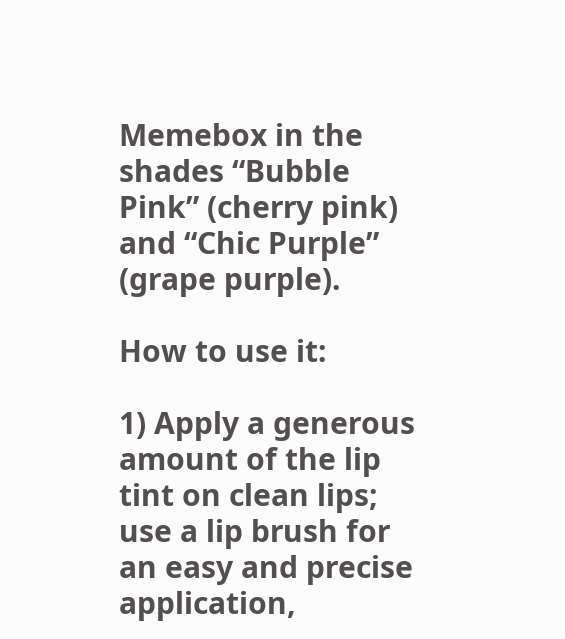Memebox in the shades “Bubble Pink” (cherry pink) and “Chic Purple” (grape purple).

How to use it:

1) Apply a generous amount of the lip tint on clean lips; use a lip brush for an easy and precise application,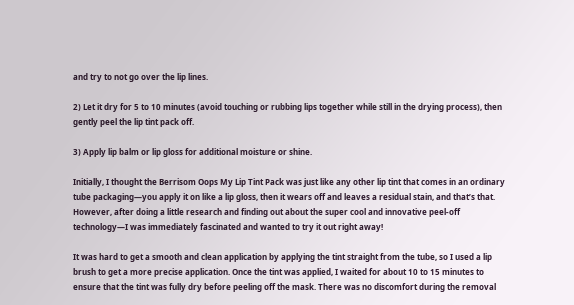and try to not go over the lip lines.

2) Let it dry for 5 to 10 minutes (avoid touching or rubbing lips together while still in the drying process), then gently peel the lip tint pack off.

3) Apply lip balm or lip gloss for additional moisture or shine.

Initially, I thought the Berrisom Oops My Lip Tint Pack was just like any other lip tint that comes in an ordinary tube packaging—you apply it on like a lip gloss, then it wears off and leaves a residual stain, and that’s that. However, after doing a little research and finding out about the super cool and innovative peel-off technology—I was immediately fascinated and wanted to try it out right away!

It was hard to get a smooth and clean application by applying the tint straight from the tube, so I used a lip brush to get a more precise application. Once the tint was applied, I waited for about 10 to 15 minutes to ensure that the tint was fully dry before peeling off the mask. There was no discomfort during the removal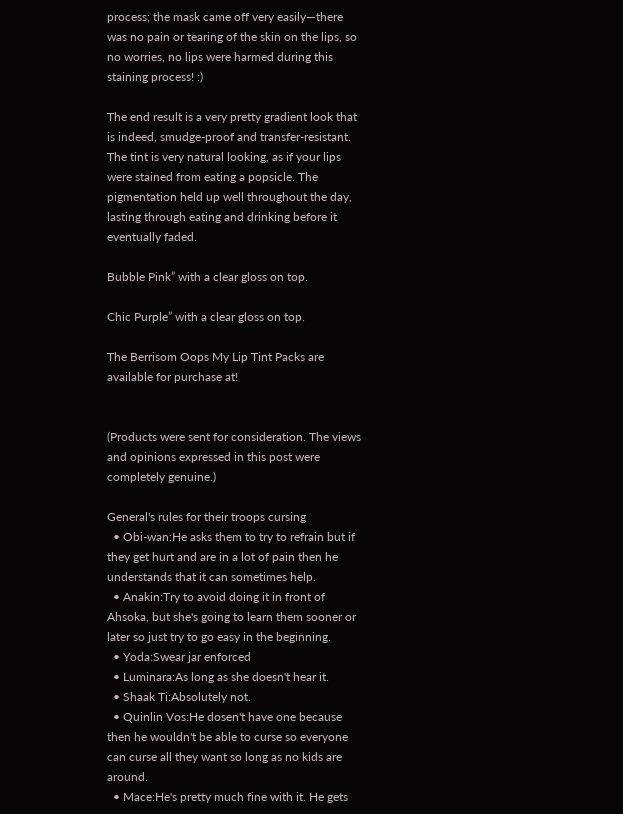process; the mask came off very easily—there was no pain or tearing of the skin on the lips, so no worries, no lips were harmed during this staining process! :)

The end result is a very pretty gradient look that is indeed, smudge-proof and transfer-resistant. The tint is very natural looking, as if your lips were stained from eating a popsicle. The pigmentation held up well throughout the day, lasting through eating and drinking before it eventually faded.

Bubble Pink” with a clear gloss on top.

Chic Purple” with a clear gloss on top.

The Berrisom Oops My Lip Tint Packs are available for purchase at!


(Products were sent for consideration. The views and opinions expressed in this post were completely genuine.)

General's rules for their troops cursing
  • Obi-wan:He asks them to try to refrain but if they get hurt and are in a lot of pain then he understands that it can sometimes help.
  • Anakin:Try to avoid doing it in front of Ahsoka, but she's going to learn them sooner or later so just try to go easy in the beginning.
  • Yoda:Swear jar enforced
  • Luminara:As long as she doesn't hear it.
  • Shaak Ti:Absolutely not.
  • Quinlin Vos:He dosen't have one because then he wouldn't be able to curse so everyone can curse all they want so long as no kids are around.
  • Mace:He's pretty much fine with it. He gets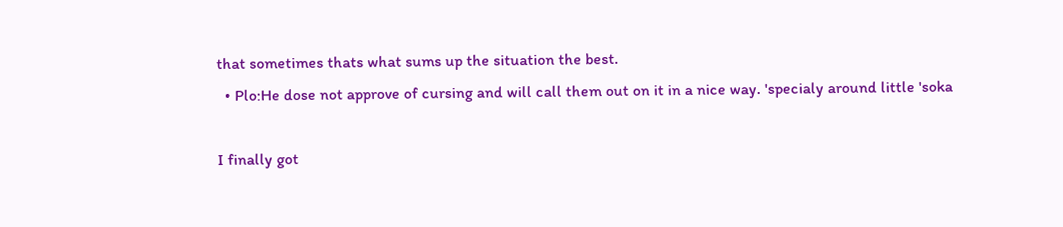that sometimes thats what sums up the situation the best.
  • Plo:He dose not approve of cursing and will call them out on it in a nice way. 'specialy around little 'soka

I finally got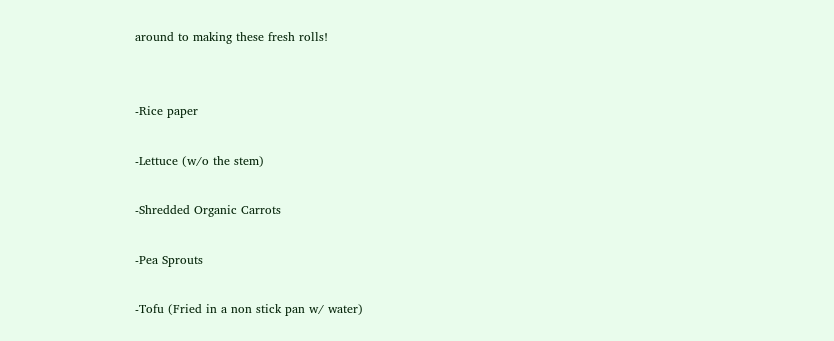around to making these fresh rolls!


-Rice paper

-Lettuce (w/o the stem)

-Shredded Organic Carrots

-Pea Sprouts

-Tofu (Fried in a non stick pan w/ water)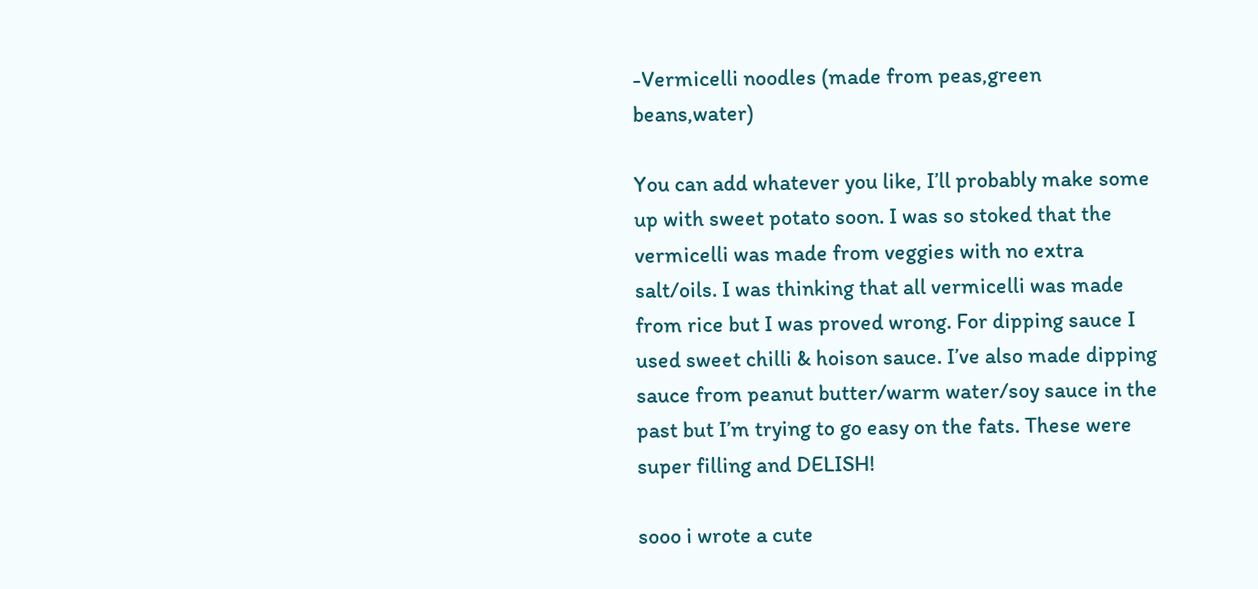-Vermicelli noodles (made from peas,green beans,water)

You can add whatever you like, I’ll probably make some up with sweet potato soon. I was so stoked that the vermicelli was made from veggies with no extra salt/oils. I was thinking that all vermicelli was made from rice but I was proved wrong. For dipping sauce I used sweet chilli & hoison sauce. I’ve also made dipping sauce from peanut butter/warm water/soy sauce in the past but I’m trying to go easy on the fats. These were super filling and DELISH!

sooo i wrote a cute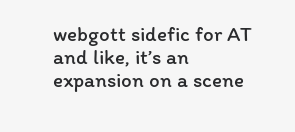webgott sidefic for AT and like, it’s an expansion on a scene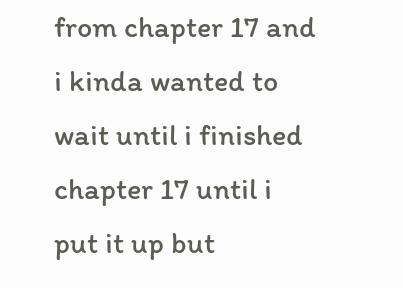from chapter 17 and i kinda wanted to wait until i finished chapter 17 until i put it up but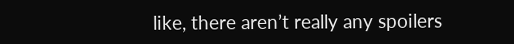like, there aren’t really any spoilers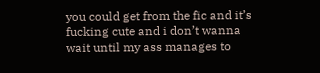you could get from the fic and it’s fucking cute and i don’t wanna wait until my ass manages to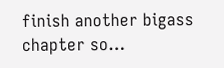finish another bigass chapter so…